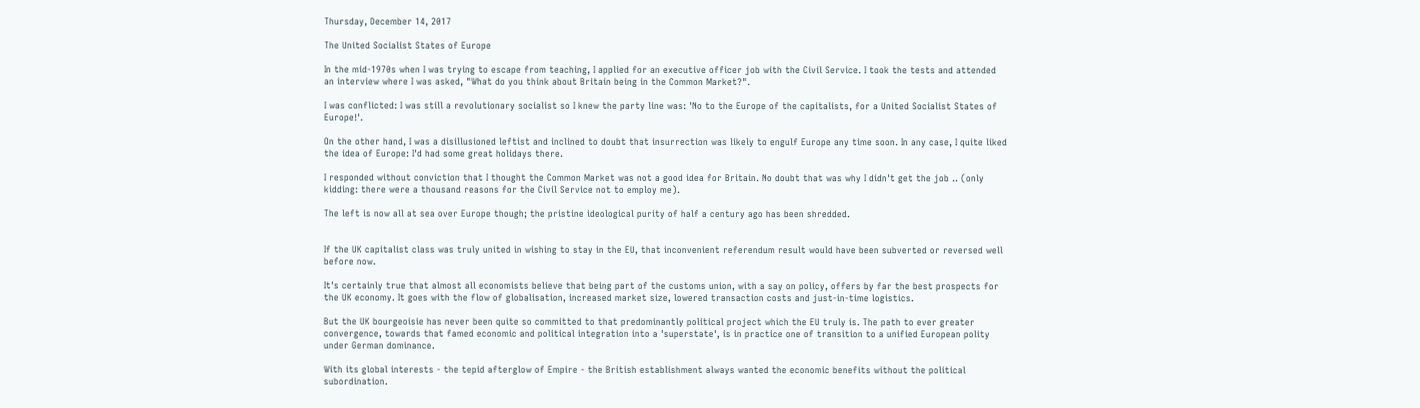Thursday, December 14, 2017

The United Socialist States of Europe

In the mid-1970s when I was trying to escape from teaching, I applied for an executive officer job with the Civil Service. I took the tests and attended an interview where I was asked, "What do you think about Britain being in the Common Market?".

I was conflicted: I was still a revolutionary socialist so I knew the party line was: 'No to the Europe of the capitalists, for a United Socialist States of Europe!'.

On the other hand, I was a disillusioned leftist and inclined to doubt that insurrection was likely to engulf Europe any time soon. In any case, I quite liked the idea of Europe: I'd had some great holidays there.

I responded without conviction that I thought the Common Market was not a good idea for Britain. No doubt that was why I didn't get the job .. (only kidding: there were a thousand reasons for the Civil Service not to employ me).

The left is now all at sea over Europe though; the pristine ideological purity of half a century ago has been shredded.


If the UK capitalist class was truly united in wishing to stay in the EU, that inconvenient referendum result would have been subverted or reversed well before now.

It's certainly true that almost all economists believe that being part of the customs union, with a say on policy, offers by far the best prospects for the UK economy. It goes with the flow of globalisation, increased market size, lowered transaction costs and just-in-time logistics.

But the UK bourgeoisie has never been quite so committed to that predominantly political project which the EU truly is. The path to ever greater convergence, towards that famed economic and political integration into a 'superstate', is in practice one of transition to a unified European polity under German dominance.

With its global interests - the tepid afterglow of Empire - the British establishment always wanted the economic benefits without the political subordination.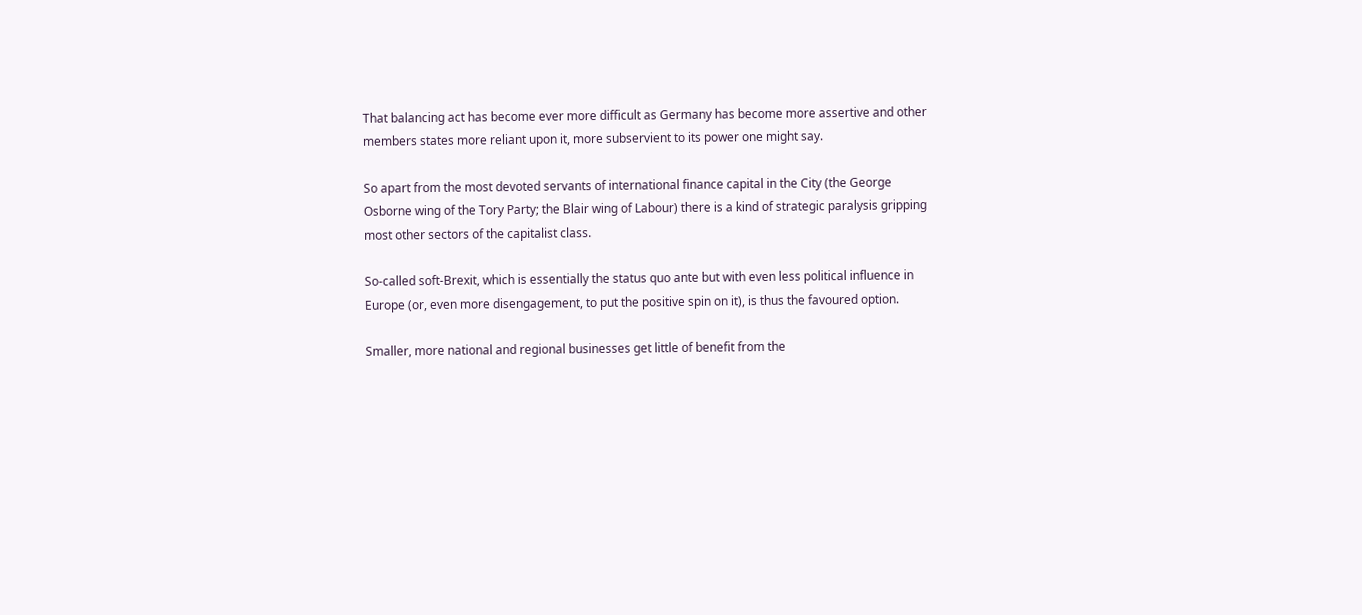That balancing act has become ever more difficult as Germany has become more assertive and other members states more reliant upon it, more subservient to its power one might say.

So apart from the most devoted servants of international finance capital in the City (the George Osborne wing of the Tory Party; the Blair wing of Labour) there is a kind of strategic paralysis gripping most other sectors of the capitalist class.

So-called soft-Brexit, which is essentially the status quo ante but with even less political influence in Europe (or, even more disengagement, to put the positive spin on it), is thus the favoured option.

Smaller, more national and regional businesses get little of benefit from the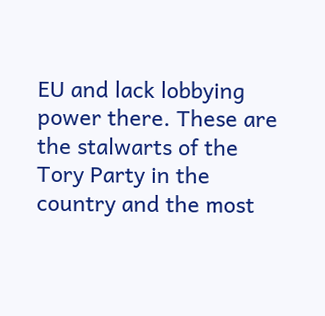EU and lack lobbying power there. These are the stalwarts of the Tory Party in the country and the most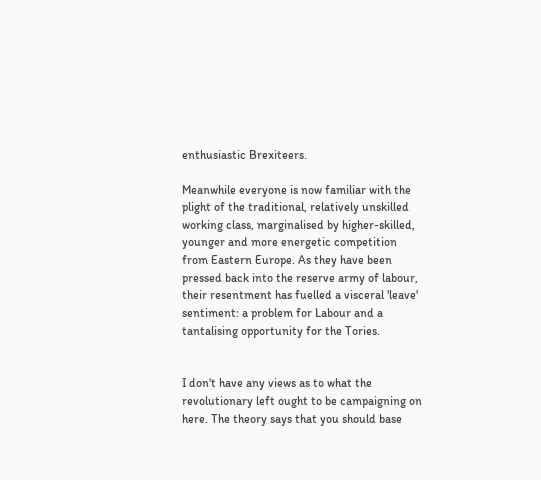enthusiastic Brexiteers.

Meanwhile everyone is now familiar with the plight of the traditional, relatively unskilled working class, marginalised by higher-skilled, younger and more energetic competition from Eastern Europe. As they have been pressed back into the reserve army of labour, their resentment has fuelled a visceral 'leave' sentiment: a problem for Labour and a tantalising opportunity for the Tories.


I don't have any views as to what the revolutionary left ought to be campaigning on here. The theory says that you should base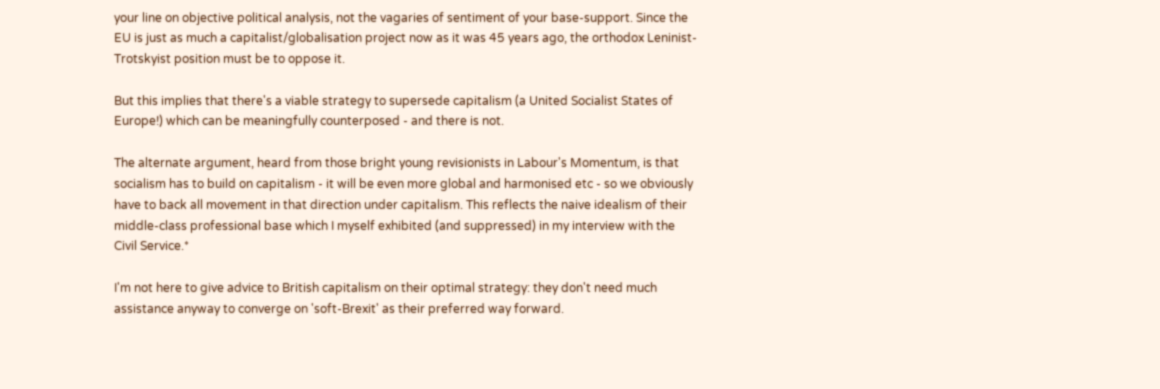your line on objective political analysis, not the vagaries of sentiment of your base-support. Since the EU is just as much a capitalist/globalisation project now as it was 45 years ago, the orthodox Leninist-Trotskyist position must be to oppose it.

But this implies that there's a viable strategy to supersede capitalism (a United Socialist States of Europe!) which can be meaningfully counterposed - and there is not.

The alternate argument, heard from those bright young revisionists in Labour's Momentum, is that socialism has to build on capitalism - it will be even more global and harmonised etc - so we obviously have to back all movement in that direction under capitalism. This reflects the naive idealism of their middle-class professional base which I myself exhibited (and suppressed) in my interview with the Civil Service.*

I'm not here to give advice to British capitalism on their optimal strategy: they don't need much assistance anyway to converge on 'soft-Brexit' as their preferred way forward.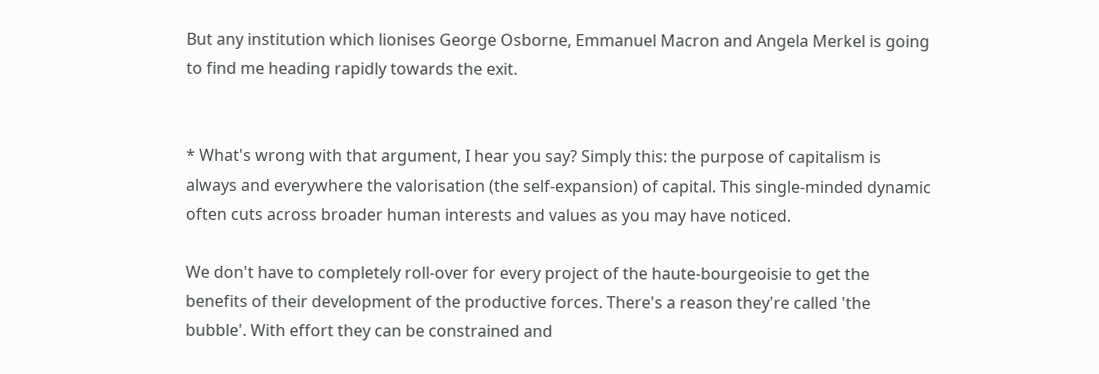But any institution which lionises George Osborne, Emmanuel Macron and Angela Merkel is going to find me heading rapidly towards the exit.


* What's wrong with that argument, I hear you say? Simply this: the purpose of capitalism is always and everywhere the valorisation (the self-expansion) of capital. This single-minded dynamic often cuts across broader human interests and values as you may have noticed.

We don't have to completely roll-over for every project of the haute-bourgeoisie to get the benefits of their development of the productive forces. There's a reason they're called 'the bubble'. With effort they can be constrained and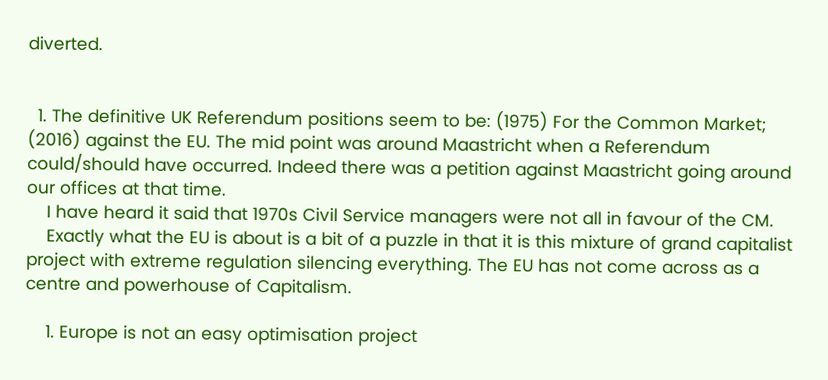diverted.


  1. The definitive UK Referendum positions seem to be: (1975) For the Common Market; (2016) against the EU. The mid point was around Maastricht when a Referendum could/should have occurred. Indeed there was a petition against Maastricht going around our offices at that time.
    I have heard it said that 1970s Civil Service managers were not all in favour of the CM.
    Exactly what the EU is about is a bit of a puzzle in that it is this mixture of grand capitalist project with extreme regulation silencing everything. The EU has not come across as a centre and powerhouse of Capitalism.

    1. Europe is not an easy optimisation project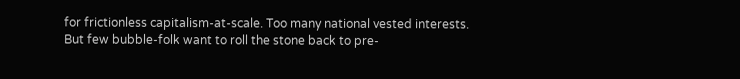for frictionless capitalism-at-scale. Too many national vested interests. But few bubble-folk want to roll the stone back to pre-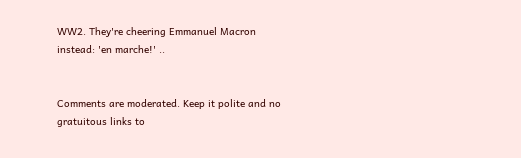WW2. They're cheering Emmanuel Macron instead: 'en marche!' ..


Comments are moderated. Keep it polite and no gratuitous links to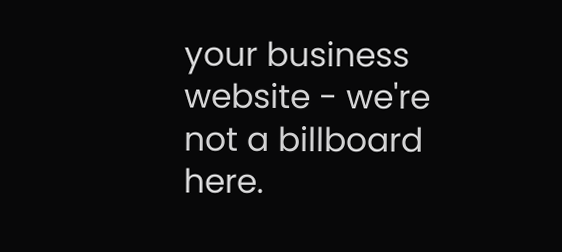your business website - we're not a billboard here.